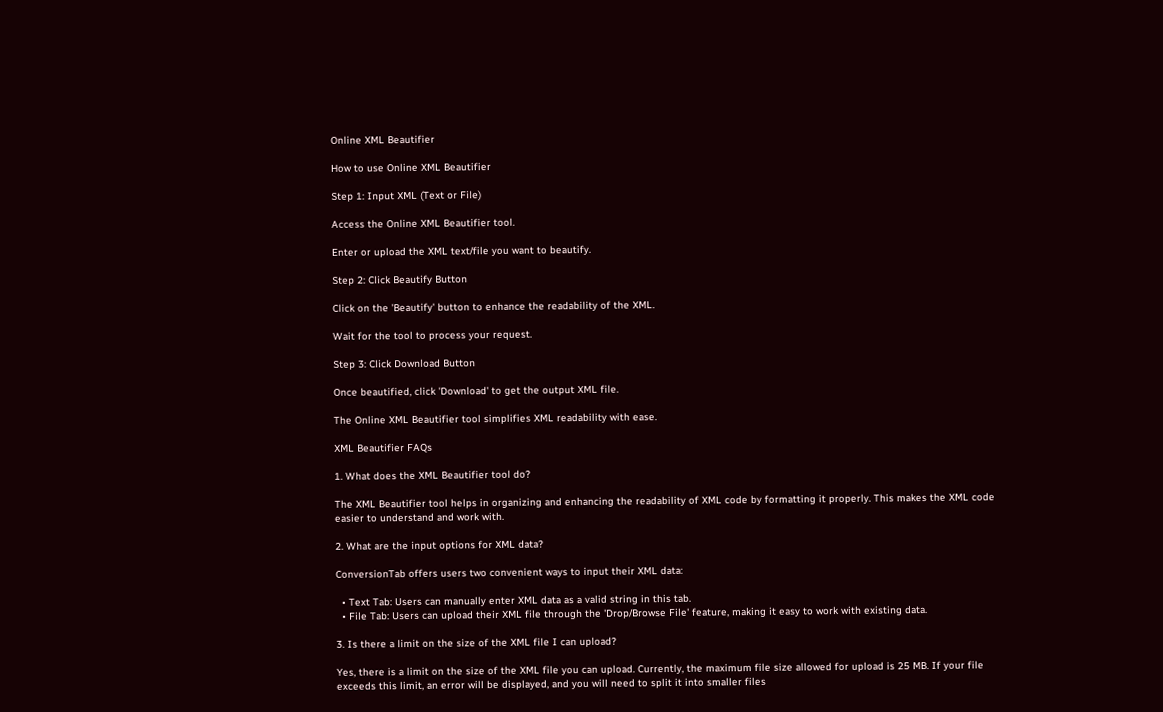Online XML Beautifier

How to use Online XML Beautifier

Step 1: Input XML (Text or File)

Access the Online XML Beautifier tool.

Enter or upload the XML text/file you want to beautify.

Step 2: Click Beautify Button

Click on the 'Beautify' button to enhance the readability of the XML.

Wait for the tool to process your request.

Step 3: Click Download Button

Once beautified, click 'Download' to get the output XML file.

The Online XML Beautifier tool simplifies XML readability with ease.

XML Beautifier FAQs

1. What does the XML Beautifier tool do?

The XML Beautifier tool helps in organizing and enhancing the readability of XML code by formatting it properly. This makes the XML code easier to understand and work with.

2. What are the input options for XML data?

ConversionTab offers users two convenient ways to input their XML data:

  • Text Tab: Users can manually enter XML data as a valid string in this tab.
  • File Tab: Users can upload their XML file through the 'Drop/Browse File' feature, making it easy to work with existing data.

3. Is there a limit on the size of the XML file I can upload?

Yes, there is a limit on the size of the XML file you can upload. Currently, the maximum file size allowed for upload is 25 MB. If your file exceeds this limit, an error will be displayed, and you will need to split it into smaller files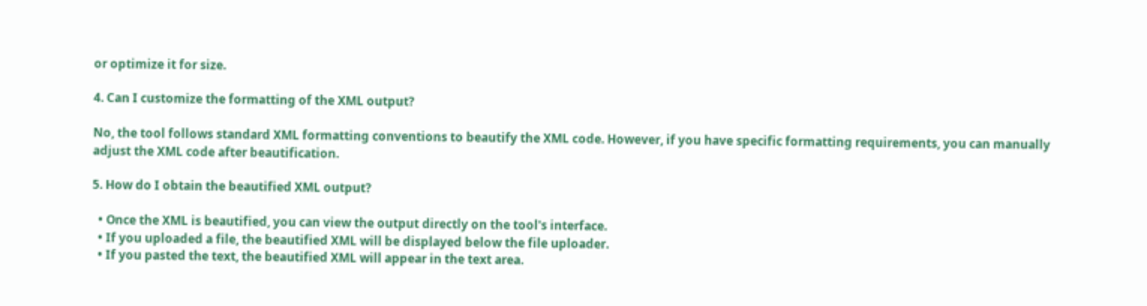or optimize it for size.

4. Can I customize the formatting of the XML output?

No, the tool follows standard XML formatting conventions to beautify the XML code. However, if you have specific formatting requirements, you can manually adjust the XML code after beautification.

5. How do I obtain the beautified XML output?

  • Once the XML is beautified, you can view the output directly on the tool's interface.
  • If you uploaded a file, the beautified XML will be displayed below the file uploader.
  • If you pasted the text, the beautified XML will appear in the text area.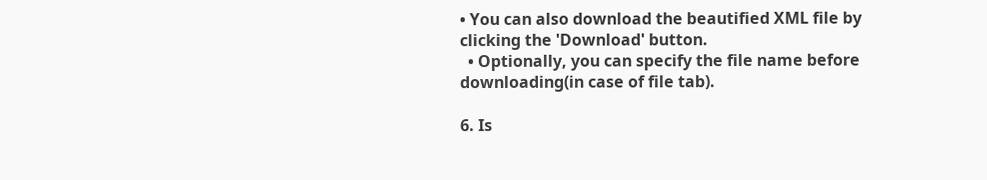• You can also download the beautified XML file by clicking the 'Download' button.
  • Optionally, you can specify the file name before downloading(in case of file tab).

6. Is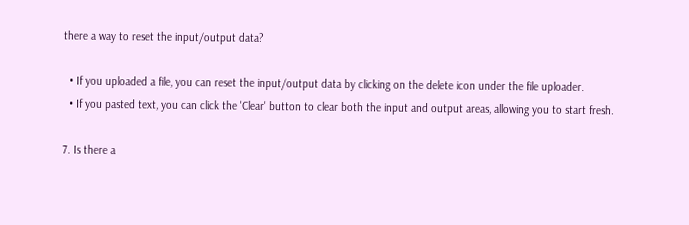there a way to reset the input/output data?

  • If you uploaded a file, you can reset the input/output data by clicking on the delete icon under the file uploader.
  • If you pasted text, you can click the 'Clear' button to clear both the input and output areas, allowing you to start fresh.

7. Is there a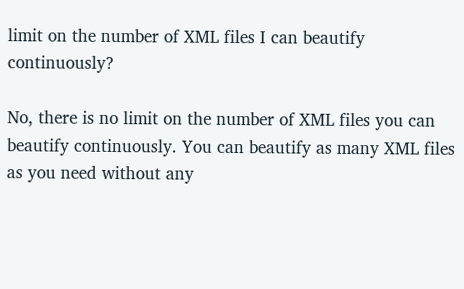limit on the number of XML files I can beautify continuously?

No, there is no limit on the number of XML files you can beautify continuously. You can beautify as many XML files as you need without any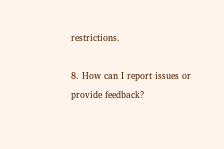restrictions.

8. How can I report issues or provide feedback?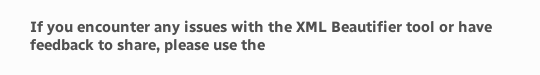If you encounter any issues with the XML Beautifier tool or have feedback to share, please use the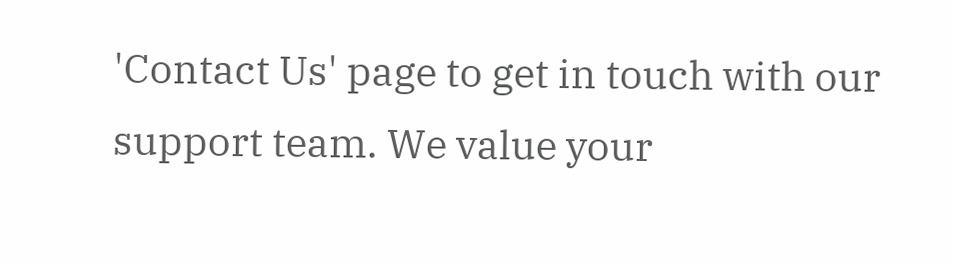'Contact Us' page to get in touch with our support team. We value your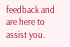feedback and are here to assist you.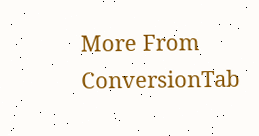More From ConversionTab